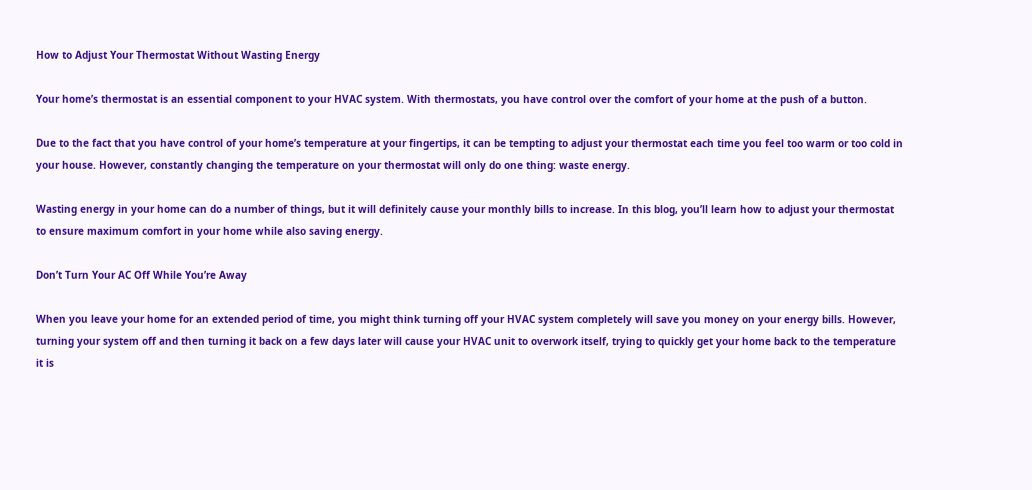How to Adjust Your Thermostat Without Wasting Energy

Your home’s thermostat is an essential component to your HVAC system. With thermostats, you have control over the comfort of your home at the push of a button.

Due to the fact that you have control of your home’s temperature at your fingertips, it can be tempting to adjust your thermostat each time you feel too warm or too cold in your house. However, constantly changing the temperature on your thermostat will only do one thing: waste energy.

Wasting energy in your home can do a number of things, but it will definitely cause your monthly bills to increase. In this blog, you’ll learn how to adjust your thermostat to ensure maximum comfort in your home while also saving energy.

Don’t Turn Your AC Off While You’re Away

When you leave your home for an extended period of time, you might think turning off your HVAC system completely will save you money on your energy bills. However, turning your system off and then turning it back on a few days later will cause your HVAC unit to overwork itself, trying to quickly get your home back to the temperature it is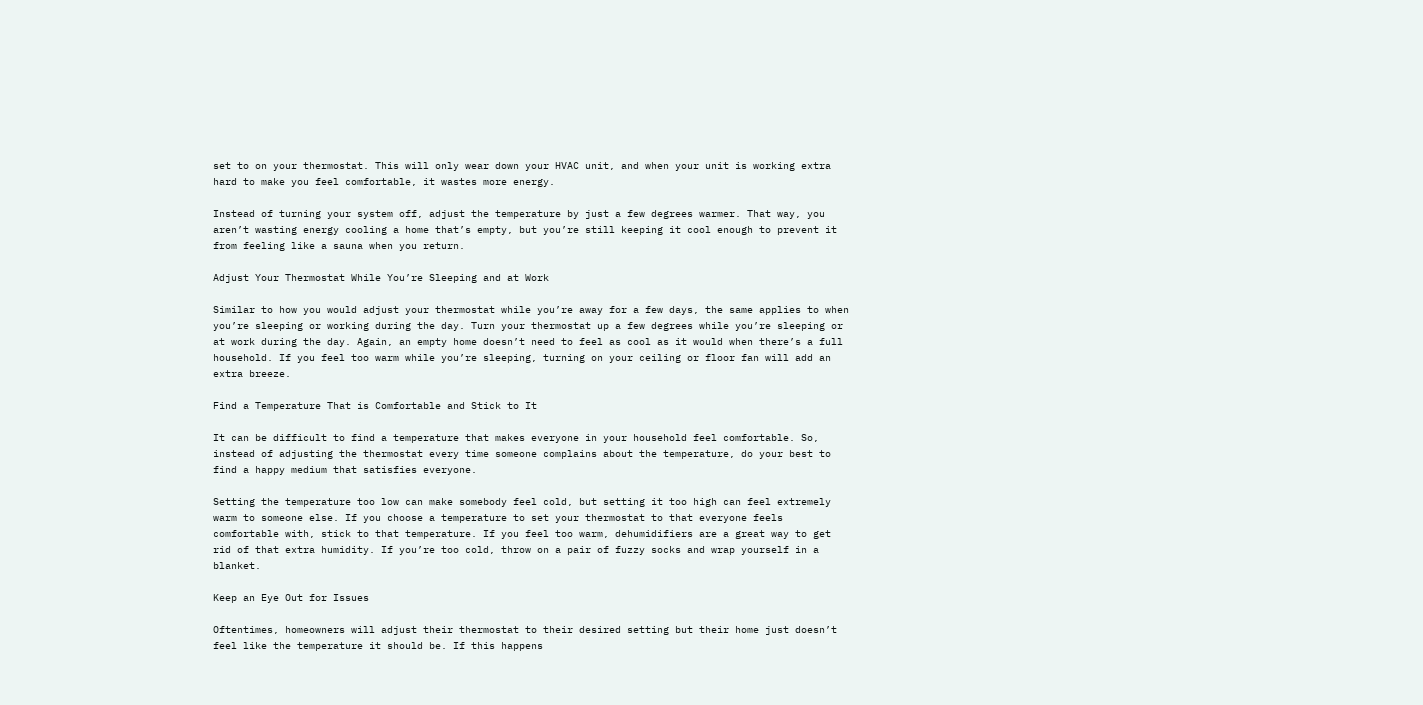set to on your thermostat. This will only wear down your HVAC unit, and when your unit is working extra hard to make you feel comfortable, it wastes more energy.

Instead of turning your system off, adjust the temperature by just a few degrees warmer. That way, you aren’t wasting energy cooling a home that’s empty, but you’re still keeping it cool enough to prevent it from feeling like a sauna when you return.

Adjust Your Thermostat While You’re Sleeping and at Work

Similar to how you would adjust your thermostat while you’re away for a few days, the same applies to when you’re sleeping or working during the day. Turn your thermostat up a few degrees while you’re sleeping or at work during the day. Again, an empty home doesn’t need to feel as cool as it would when there’s a full household. If you feel too warm while you’re sleeping, turning on your ceiling or floor fan will add an extra breeze.

Find a Temperature That is Comfortable and Stick to It

It can be difficult to find a temperature that makes everyone in your household feel comfortable. So, instead of adjusting the thermostat every time someone complains about the temperature, do your best to find a happy medium that satisfies everyone.

Setting the temperature too low can make somebody feel cold, but setting it too high can feel extremely warm to someone else. If you choose a temperature to set your thermostat to that everyone feels comfortable with, stick to that temperature. If you feel too warm, dehumidifiers are a great way to get rid of that extra humidity. If you’re too cold, throw on a pair of fuzzy socks and wrap yourself in a blanket.

Keep an Eye Out for Issues

Oftentimes, homeowners will adjust their thermostat to their desired setting but their home just doesn’t feel like the temperature it should be. If this happens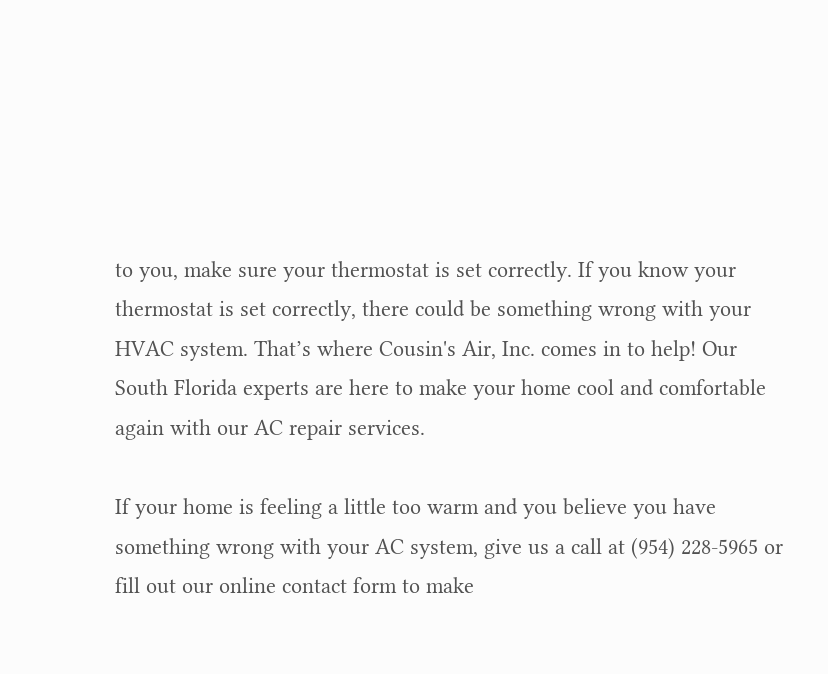to you, make sure your thermostat is set correctly. If you know your thermostat is set correctly, there could be something wrong with your HVAC system. That’s where Cousin's Air, Inc. comes in to help! Our South Florida experts are here to make your home cool and comfortable again with our AC repair services.

If your home is feeling a little too warm and you believe you have something wrong with your AC system, give us a call at (954) 228-5965 or fill out our online contact form to make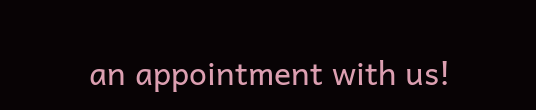an appointment with us!